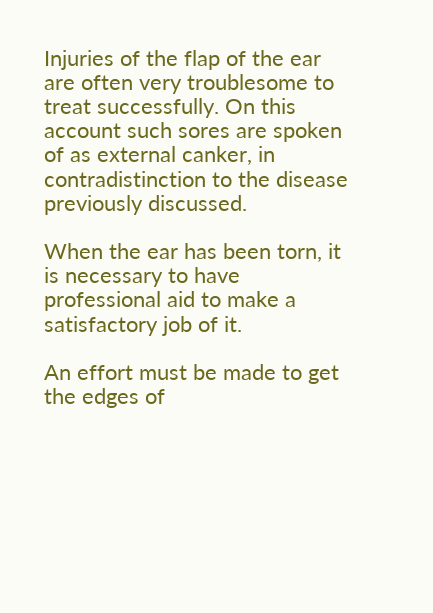Injuries of the flap of the ear are often very troublesome to treat successfully. On this account such sores are spoken of as external canker, in contradistinction to the disease previously discussed.

When the ear has been torn, it is necessary to have professional aid to make a satisfactory job of it.

An effort must be made to get the edges of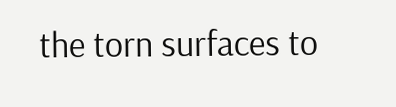the torn surfaces to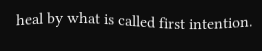heal by what is called first intention.